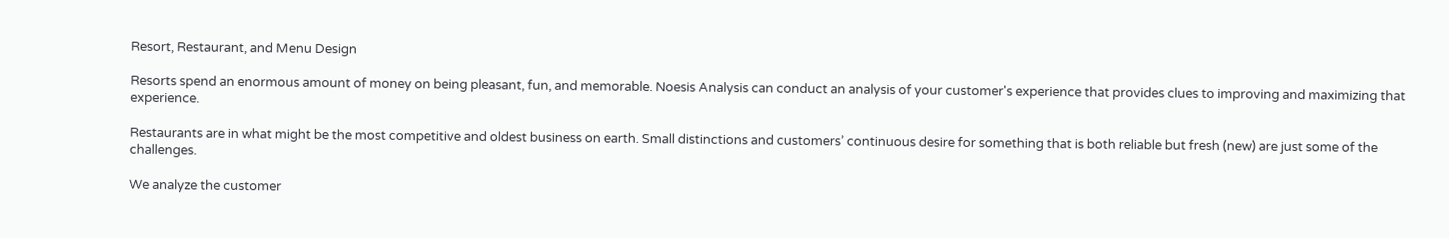Resort, Restaurant, and Menu Design

Resorts spend an enormous amount of money on being pleasant, fun, and memorable. Noesis Analysis can conduct an analysis of your customer's experience that provides clues to improving and maximizing that experience.

Restaurants are in what might be the most competitive and oldest business on earth. Small distinctions and customers’ continuous desire for something that is both reliable but fresh (new) are just some of the challenges.

We analyze the customer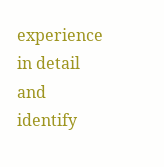experience in detail and identify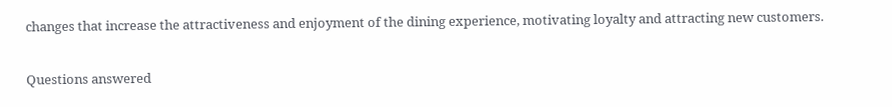changes that increase the attractiveness and enjoyment of the dining experience, motivating loyalty and attracting new customers.

Questions answered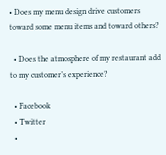• Does my menu design drive customers toward some menu items and toward others?

  • Does the atmosphere of my restaurant add to my customer’s experience?

  • Facebook
  • Twitter
  •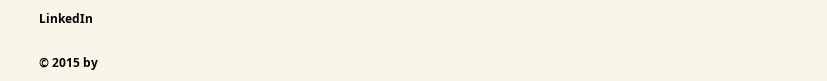LinkedIn

© 2015 by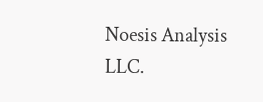Noesis Analysis LLC.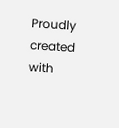Proudly created with